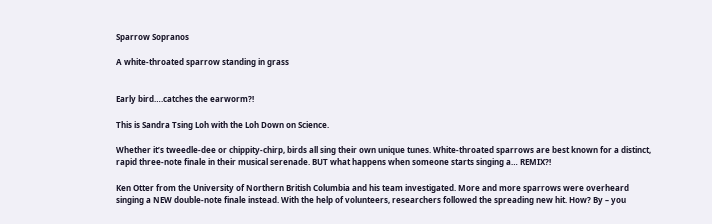Sparrow Sopranos

A white-throated sparrow standing in grass


Early bird….catches the earworm?!

This is Sandra Tsing Loh with the Loh Down on Science.

Whether it’s tweedle-dee or chippity-chirp, birds all sing their own unique tunes. White-throated sparrows are best known for a distinct, rapid three-note finale in their musical serenade. BUT what happens when someone starts singing a… REMIX?!

Ken Otter from the University of Northern British Columbia and his team investigated. More and more sparrows were overheard singing a NEW double-note finale instead. With the help of volunteers, researchers followed the spreading new hit. How? By – you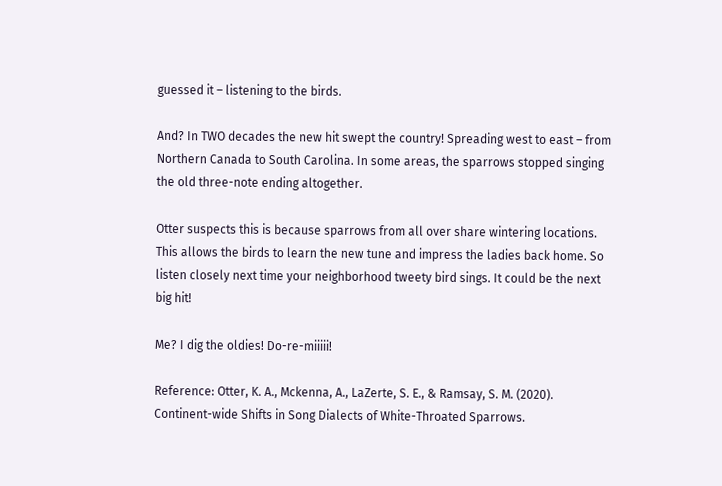guessed it – listening to the birds.

And? In TWO decades the new hit swept the country! Spreading west to east – from Northern Canada to South Carolina. In some areas, the sparrows stopped singing the old three-note ending altogether.

Otter suspects this is because sparrows from all over share wintering locations. This allows the birds to learn the new tune and impress the ladies back home. So listen closely next time your neighborhood tweety bird sings. It could be the next big hit!

Me? I dig the oldies! Do-re-miiiii!

Reference: Otter, K. A., Mckenna, A., LaZerte, S. E., & Ramsay, S. M. (2020). Continent-wide Shifts in Song Dialects of White-Throated Sparrows.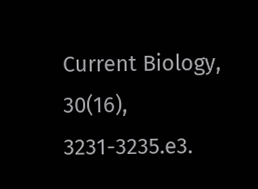Current Biology, 30(16), 3231-3235.e3.